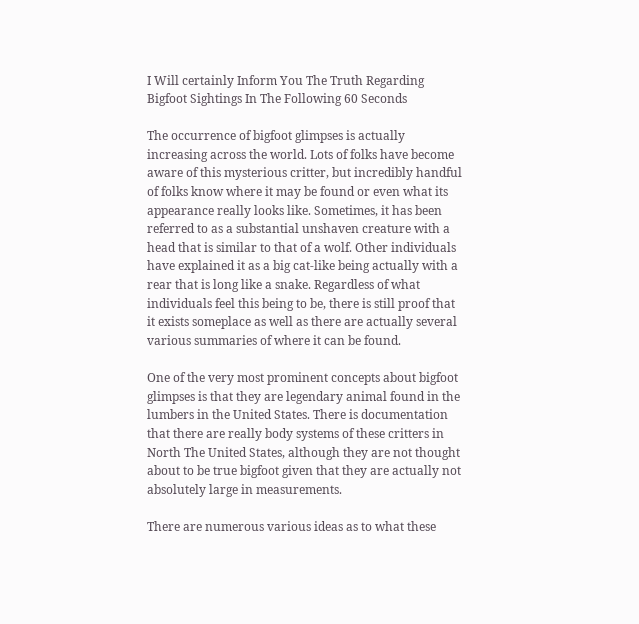I Will certainly Inform You The Truth Regarding Bigfoot Sightings In The Following 60 Seconds

The occurrence of bigfoot glimpses is actually increasing across the world. Lots of folks have become aware of this mysterious critter, but incredibly handful of folks know where it may be found or even what its appearance really looks like. Sometimes, it has been referred to as a substantial unshaven creature with a head that is similar to that of a wolf. Other individuals have explained it as a big cat-like being actually with a rear that is long like a snake. Regardless of what individuals feel this being to be, there is still proof that it exists someplace as well as there are actually several various summaries of where it can be found.

One of the very most prominent concepts about bigfoot glimpses is that they are legendary animal found in the lumbers in the United States. There is documentation that there are really body systems of these critters in North The United States, although they are not thought about to be true bigfoot given that they are actually not absolutely large in measurements.

There are numerous various ideas as to what these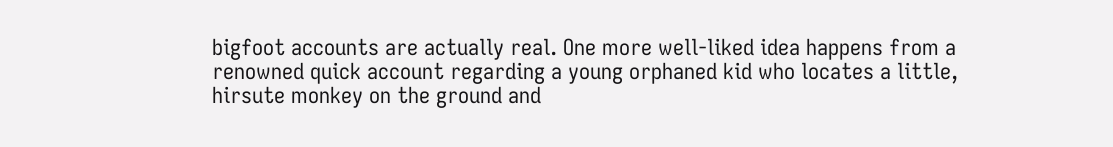bigfoot accounts are actually real. One more well-liked idea happens from a renowned quick account regarding a young orphaned kid who locates a little, hirsute monkey on the ground and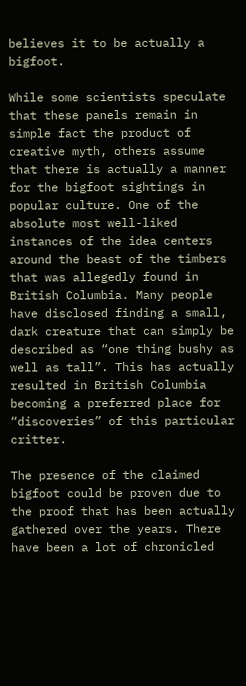believes it to be actually a bigfoot.

While some scientists speculate that these panels remain in simple fact the product of creative myth, others assume that there is actually a manner for the bigfoot sightings in popular culture. One of the absolute most well-liked instances of the idea centers around the beast of the timbers that was allegedly found in British Columbia. Many people have disclosed finding a small, dark creature that can simply be described as “one thing bushy as well as tall”. This has actually resulted in British Columbia becoming a preferred place for “discoveries” of this particular critter.

The presence of the claimed bigfoot could be proven due to the proof that has been actually gathered over the years. There have been a lot of chronicled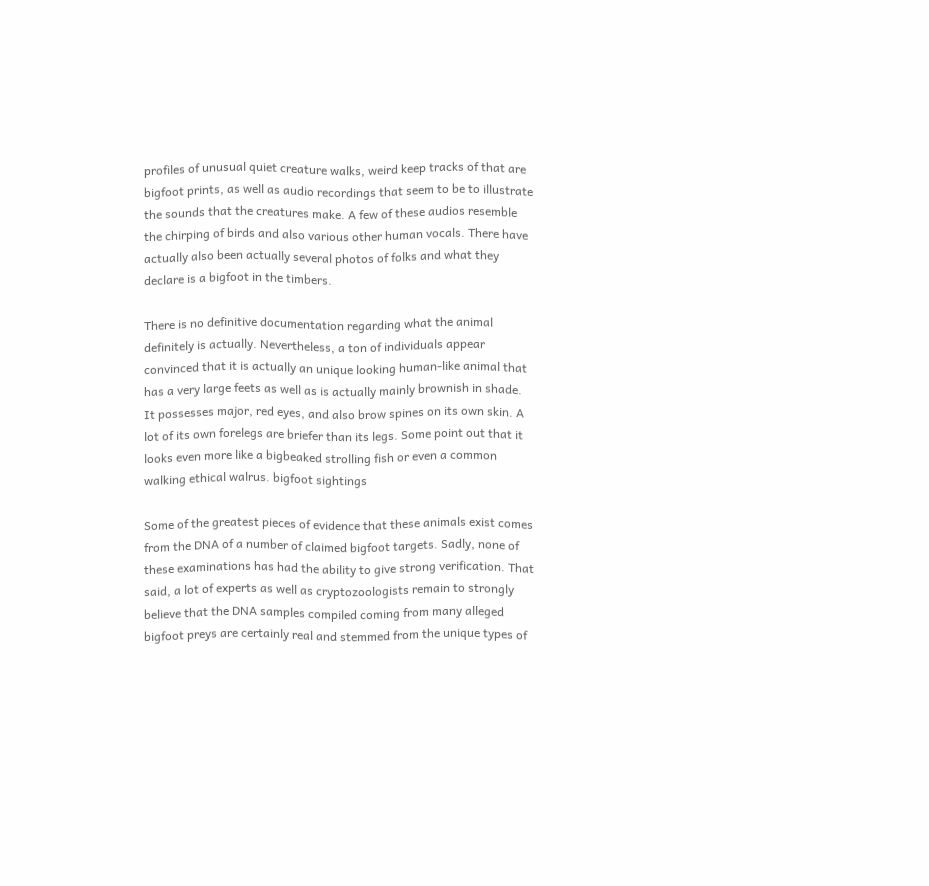profiles of unusual quiet creature walks, weird keep tracks of that are bigfoot prints, as well as audio recordings that seem to be to illustrate the sounds that the creatures make. A few of these audios resemble the chirping of birds and also various other human vocals. There have actually also been actually several photos of folks and what they declare is a bigfoot in the timbers.

There is no definitive documentation regarding what the animal definitely is actually. Nevertheless, a ton of individuals appear convinced that it is actually an unique looking human-like animal that has a very large feets as well as is actually mainly brownish in shade. It possesses major, red eyes, and also brow spines on its own skin. A lot of its own forelegs are briefer than its legs. Some point out that it looks even more like a bigbeaked strolling fish or even a common walking ethical walrus. bigfoot sightings

Some of the greatest pieces of evidence that these animals exist comes from the DNA of a number of claimed bigfoot targets. Sadly, none of these examinations has had the ability to give strong verification. That said, a lot of experts as well as cryptozoologists remain to strongly believe that the DNA samples compiled coming from many alleged bigfoot preys are certainly real and stemmed from the unique types of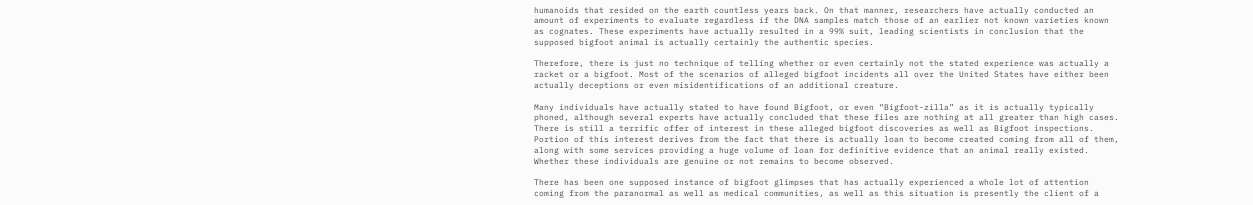humanoids that resided on the earth countless years back. On that manner, researchers have actually conducted an amount of experiments to evaluate regardless if the DNA samples match those of an earlier not known varieties known as cognates. These experiments have actually resulted in a 99% suit, leading scientists in conclusion that the supposed bigfoot animal is actually certainly the authentic species.

Therefore, there is just no technique of telling whether or even certainly not the stated experience was actually a racket or a bigfoot. Most of the scenarios of alleged bigfoot incidents all over the United States have either been actually deceptions or even misidentifications of an additional creature.

Many individuals have actually stated to have found Bigfoot, or even “Bigfoot-zilla” as it is actually typically phoned, although several experts have actually concluded that these files are nothing at all greater than high cases. There is still a terrific offer of interest in these alleged bigfoot discoveries as well as Bigfoot inspections. Portion of this interest derives from the fact that there is actually loan to become created coming from all of them, along with some services providing a huge volume of loan for definitive evidence that an animal really existed. Whether these individuals are genuine or not remains to become observed.

There has been one supposed instance of bigfoot glimpses that has actually experienced a whole lot of attention coming from the paranormal as well as medical communities, as well as this situation is presently the client of a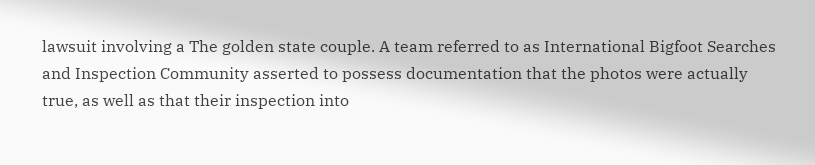lawsuit involving a The golden state couple. A team referred to as International Bigfoot Searches and Inspection Community asserted to possess documentation that the photos were actually true, as well as that their inspection into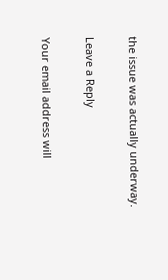the issue was actually underway.

Leave a Reply

Your email address will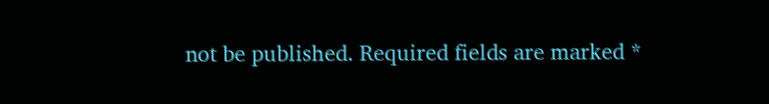not be published. Required fields are marked *